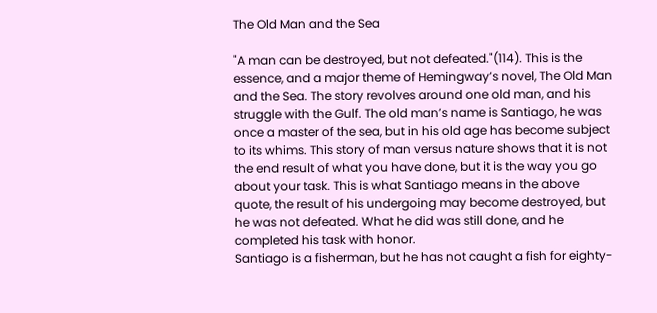The Old Man and the Sea

"A man can be destroyed, but not defeated."(114). This is the essence, and a major theme of Hemingway’s novel, The Old Man and the Sea. The story revolves around one old man, and his struggle with the Gulf. The old man’s name is Santiago, he was once a master of the sea, but in his old age has become subject to its whims. This story of man versus nature shows that it is not the end result of what you have done, but it is the way you go about your task. This is what Santiago means in the above quote, the result of his undergoing may become destroyed, but he was not defeated. What he did was still done, and he completed his task with honor.
Santiago is a fisherman, but he has not caught a fish for eighty-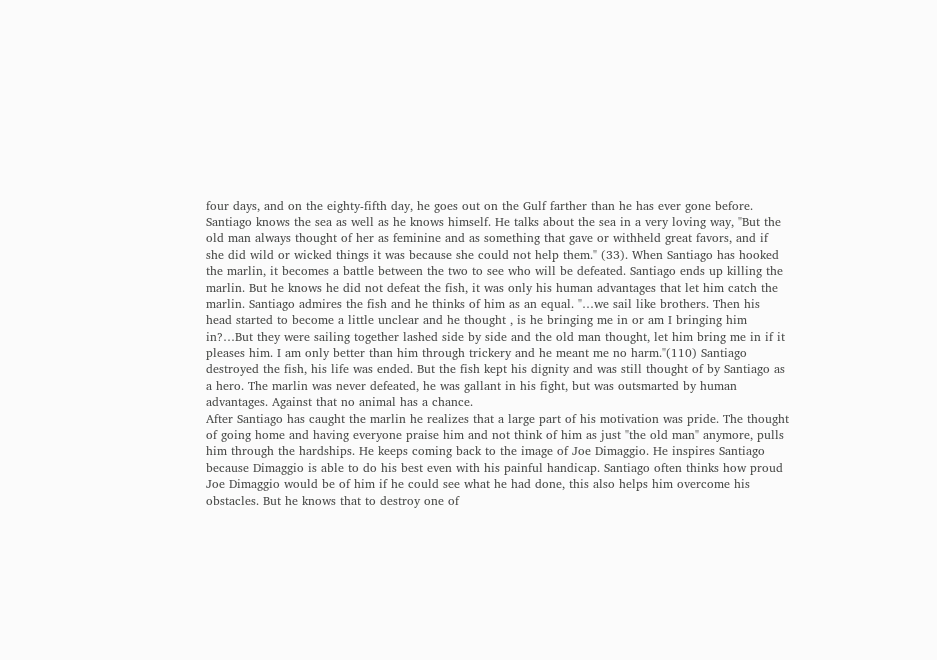four days, and on the eighty-fifth day, he goes out on the Gulf farther than he has ever gone before. Santiago knows the sea as well as he knows himself. He talks about the sea in a very loving way, "But the old man always thought of her as feminine and as something that gave or withheld great favors, and if she did wild or wicked things it was because she could not help them." (33). When Santiago has hooked the marlin, it becomes a battle between the two to see who will be defeated. Santiago ends up killing the marlin. But he knows he did not defeat the fish, it was only his human advantages that let him catch the marlin. Santiago admires the fish and he thinks of him as an equal. "…we sail like brothers. Then his head started to become a little unclear and he thought , is he bringing me in or am I bringing him in?…But they were sailing together lashed side by side and the old man thought, let him bring me in if it pleases him. I am only better than him through trickery and he meant me no harm."(110) Santiago destroyed the fish, his life was ended. But the fish kept his dignity and was still thought of by Santiago as a hero. The marlin was never defeated, he was gallant in his fight, but was outsmarted by human advantages. Against that no animal has a chance.
After Santiago has caught the marlin he realizes that a large part of his motivation was pride. The thought of going home and having everyone praise him and not think of him as just "the old man" anymore, pulls him through the hardships. He keeps coming back to the image of Joe Dimaggio. He inspires Santiago because Dimaggio is able to do his best even with his painful handicap. Santiago often thinks how proud Joe Dimaggio would be of him if he could see what he had done, this also helps him overcome his obstacles. But he knows that to destroy one of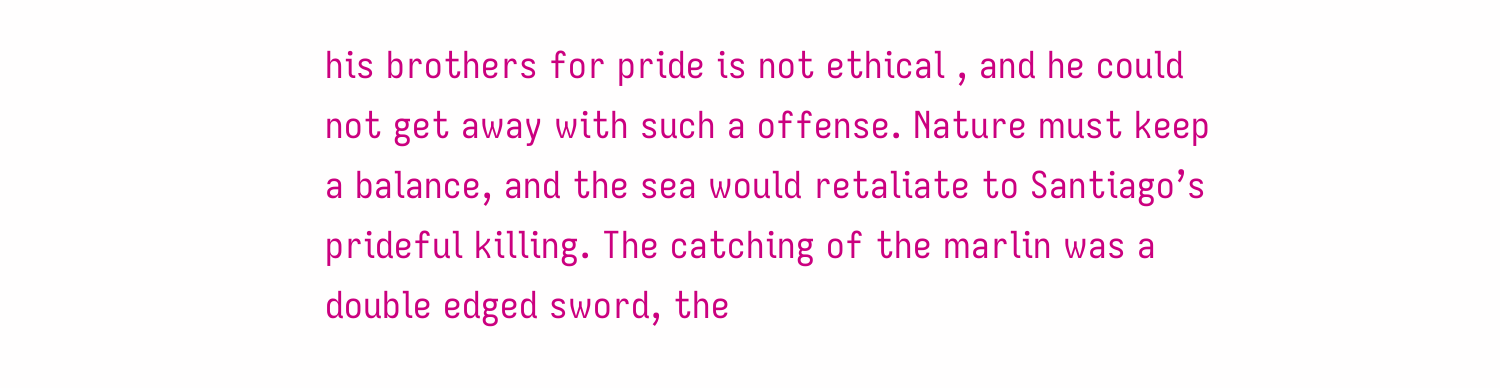his brothers for pride is not ethical , and he could not get away with such a offense. Nature must keep a balance, and the sea would retaliate to Santiago’s prideful killing. The catching of the marlin was a double edged sword, the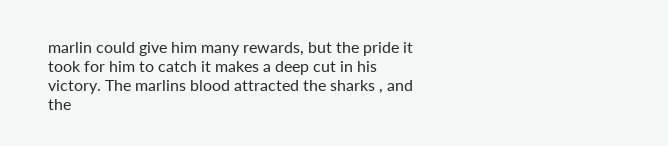marlin could give him many rewards, but the pride it took for him to catch it makes a deep cut in his victory. The marlins blood attracted the sharks , and the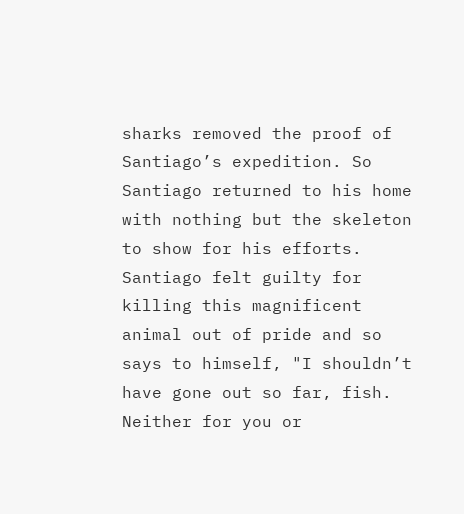sharks removed the proof of Santiago’s expedition. So Santiago returned to his home with nothing but the skeleton to show for his efforts. Santiago felt guilty for killing this magnificent animal out of pride and so says to himself, "I shouldn’t have gone out so far, fish. Neither for you or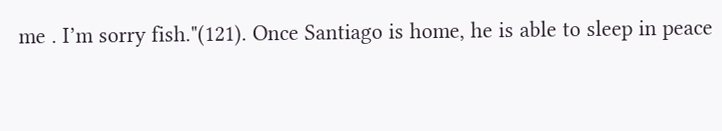me . I’m sorry fish."(121). Once Santiago is home, he is able to sleep in peace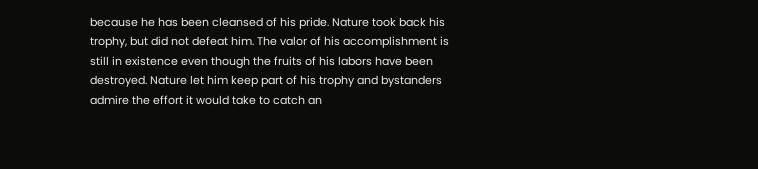because he has been cleansed of his pride. Nature took back his trophy, but did not defeat him. The valor of his accomplishment is still in existence even though the fruits of his labors have been destroyed. Nature let him keep part of his trophy and bystanders admire the effort it would take to catch an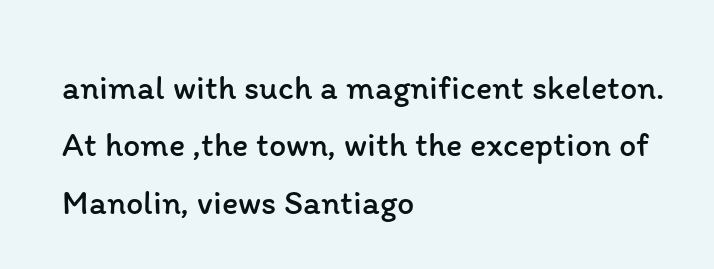animal with such a magnificent skeleton.
At home ,the town, with the exception of Manolin, views Santiago